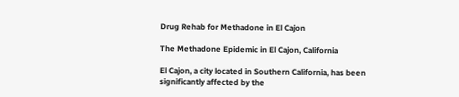Drug Rehab for Methadone in El Cajon

The Methadone Epidemic in El Cajon, California

El Cajon, a city located in Southern California, has been significantly affected by the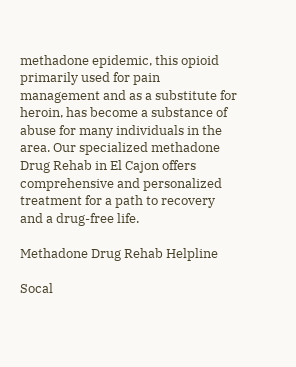methadone epidemic, this opioid primarily used for pain management and as a substitute for heroin, has become a substance of abuse for many individuals in the area. Our specialized methadone Drug Rehab in El Cajon offers comprehensive and personalized treatment for a path to recovery and a drug-free life.

Methadone Drug Rehab Helpline

Socal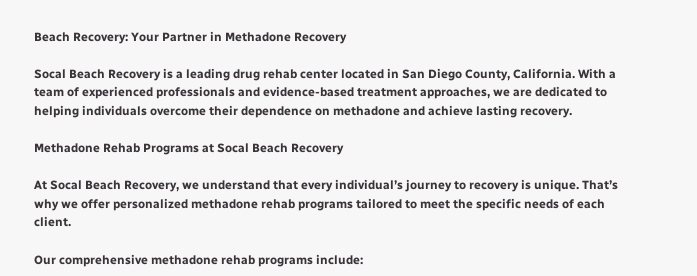Beach Recovery: Your Partner in Methadone Recovery

Socal Beach Recovery is a leading drug rehab center located in San Diego County, California. With a team of experienced professionals and evidence-based treatment approaches, we are dedicated to helping individuals overcome their dependence on methadone and achieve lasting recovery.

Methadone Rehab Programs at Socal Beach Recovery

At Socal Beach Recovery, we understand that every individual’s journey to recovery is unique. That’s why we offer personalized methadone rehab programs tailored to meet the specific needs of each client.

Our comprehensive methadone rehab programs include: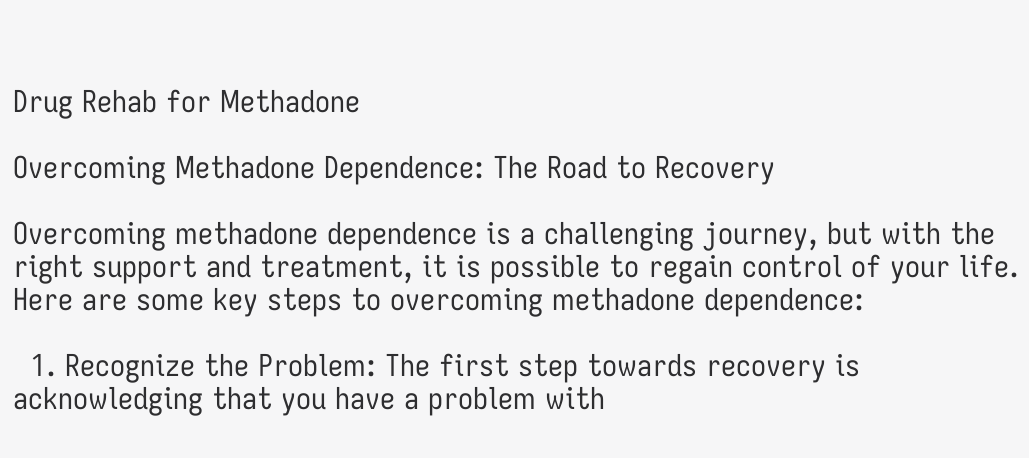Drug Rehab for Methadone

Overcoming Methadone Dependence: The Road to Recovery

Overcoming methadone dependence is a challenging journey, but with the right support and treatment, it is possible to regain control of your life. Here are some key steps to overcoming methadone dependence:

  1. Recognize the Problem: The first step towards recovery is acknowledging that you have a problem with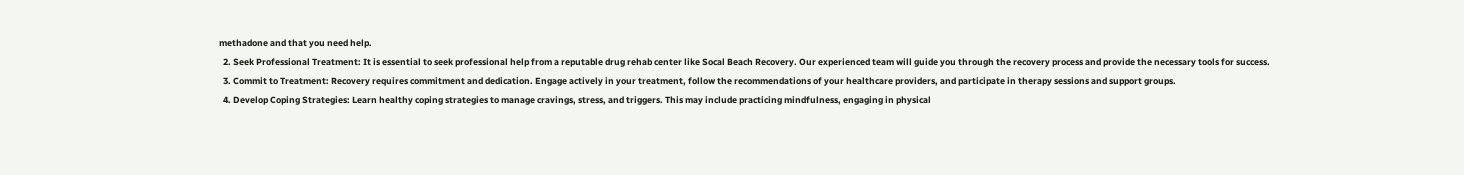methadone and that you need help.
  2. Seek Professional Treatment: It is essential to seek professional help from a reputable drug rehab center like Socal Beach Recovery. Our experienced team will guide you through the recovery process and provide the necessary tools for success.
  3. Commit to Treatment: Recovery requires commitment and dedication. Engage actively in your treatment, follow the recommendations of your healthcare providers, and participate in therapy sessions and support groups.
  4. Develop Coping Strategies: Learn healthy coping strategies to manage cravings, stress, and triggers. This may include practicing mindfulness, engaging in physical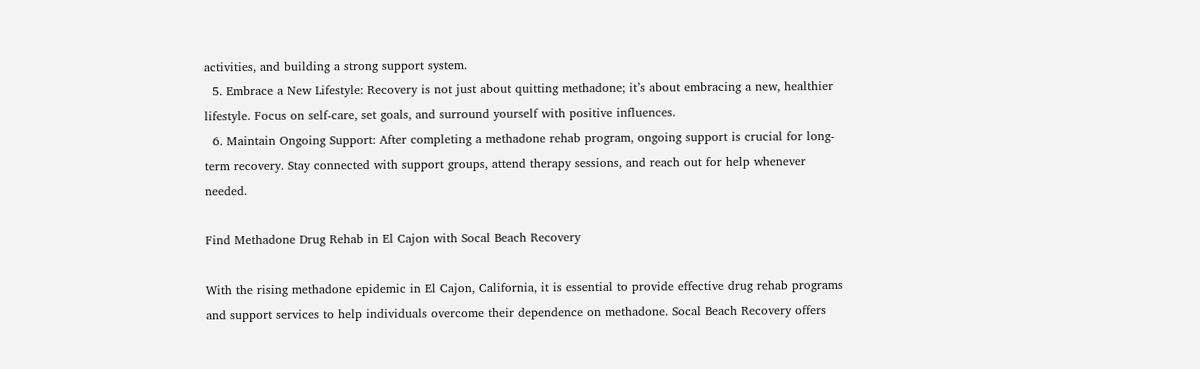activities, and building a strong support system.
  5. Embrace a New Lifestyle: Recovery is not just about quitting methadone; it’s about embracing a new, healthier lifestyle. Focus on self-care, set goals, and surround yourself with positive influences.
  6. Maintain Ongoing Support: After completing a methadone rehab program, ongoing support is crucial for long-term recovery. Stay connected with support groups, attend therapy sessions, and reach out for help whenever needed.

Find Methadone Drug Rehab in El Cajon with Socal Beach Recovery

With the rising methadone epidemic in El Cajon, California, it is essential to provide effective drug rehab programs and support services to help individuals overcome their dependence on methadone. Socal Beach Recovery offers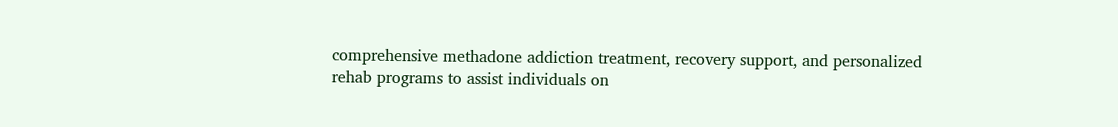comprehensive methadone addiction treatment, recovery support, and personalized rehab programs to assist individuals on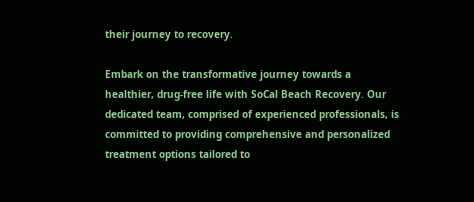their journey to recovery.

Embark on the transformative journey towards a healthier, drug-free life with SoCal Beach Recovery. Our dedicated team, comprised of experienced professionals, is committed to providing comprehensive and personalized treatment options tailored to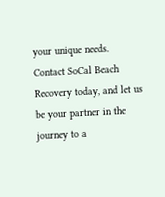your unique needs. Contact SoCal Beach Recovery today, and let us be your partner in the journey to a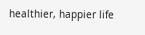healthier, happier life